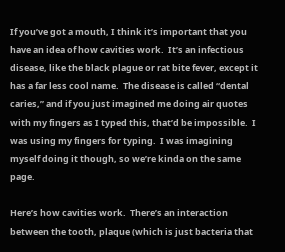If you’ve got a mouth, I think it’s important that you have an idea of how cavities work.  It’s an infectious disease, like the black plague or rat bite fever, except it has a far less cool name.  The disease is called “dental caries,” and if you just imagined me doing air quotes with my fingers as I typed this, that’d be impossible.  I was using my fingers for typing.  I was imagining myself doing it though, so we’re kinda on the same page.

Here’s how cavities work.  There’s an interaction between the tooth, plaque (which is just bacteria that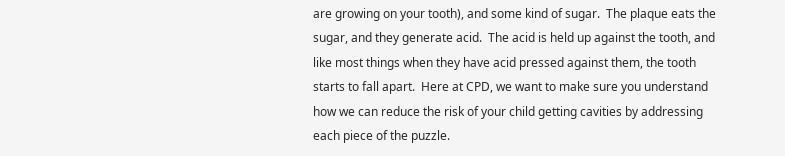are growing on your tooth), and some kind of sugar.  The plaque eats the sugar, and they generate acid.  The acid is held up against the tooth, and like most things when they have acid pressed against them, the tooth starts to fall apart.  Here at CPD, we want to make sure you understand how we can reduce the risk of your child getting cavities by addressing each piece of the puzzle.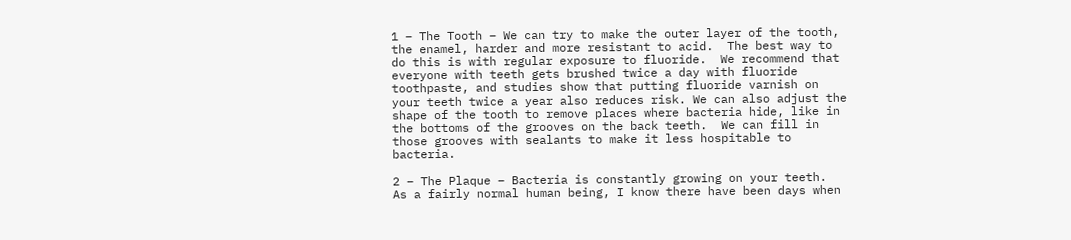1 – The Tooth – We can try to make the outer layer of the tooth, the enamel, harder and more resistant to acid.  The best way to do this is with regular exposure to fluoride.  We recommend that everyone with teeth gets brushed twice a day with fluoride toothpaste, and studies show that putting fluoride varnish on your teeth twice a year also reduces risk. We can also adjust the shape of the tooth to remove places where bacteria hide, like in the bottoms of the grooves on the back teeth.  We can fill in those grooves with sealants to make it less hospitable to bacteria.

2 – The Plaque – Bacteria is constantly growing on your teeth.   As a fairly normal human being, I know there have been days when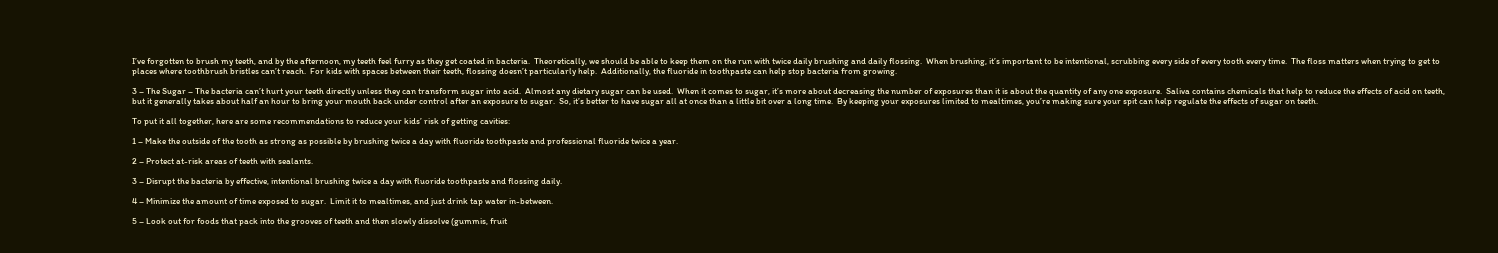I’ve forgotten to brush my teeth, and by the afternoon, my teeth feel furry as they get coated in bacteria.  Theoretically, we should be able to keep them on the run with twice daily brushing and daily flossing.  When brushing, it’s important to be intentional, scrubbing every side of every tooth every time.  The floss matters when trying to get to places where toothbrush bristles can’t reach.  For kids with spaces between their teeth, flossing doesn’t particularly help.  Additionally, the fluoride in toothpaste can help stop bacteria from growing.

3 – The Sugar – The bacteria can’t hurt your teeth directly unless they can transform sugar into acid.  Almost any dietary sugar can be used.  When it comes to sugar, it’s more about decreasing the number of exposures than it is about the quantity of any one exposure.  Saliva contains chemicals that help to reduce the effects of acid on teeth, but it generally takes about half an hour to bring your mouth back under control after an exposure to sugar.  So, it’s better to have sugar all at once than a little bit over a long time.  By keeping your exposures limited to mealtimes, you’re making sure your spit can help regulate the effects of sugar on teeth.

To put it all together, here are some recommendations to reduce your kids’ risk of getting cavities:

1 – Make the outside of the tooth as strong as possible by brushing twice a day with fluoride toothpaste and professional fluoride twice a year.

2 – Protect at-risk areas of teeth with sealants.

3 – Disrupt the bacteria by effective, intentional brushing twice a day with fluoride toothpaste and flossing daily.

4 – Minimize the amount of time exposed to sugar.  Limit it to mealtimes, and just drink tap water in-between.

5 – Look out for foods that pack into the grooves of teeth and then slowly dissolve (gummis, fruit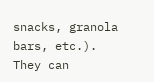snacks, granola bars, etc.).  They can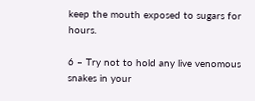keep the mouth exposed to sugars for hours.

6 – Try not to hold any live venomous snakes in your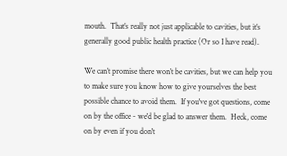mouth.  That’s really not just applicable to cavities, but it’s generally good public health practice (Or so I have read).

We can’t promise there won’t be cavities, but we can help you to make sure you know how to give yourselves the best possible chance to avoid them.  If you've got questions, come on by the office - we'd be glad to answer them.  Heck, come on by even if you don't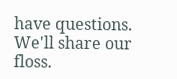have questions.  We'll share our floss.